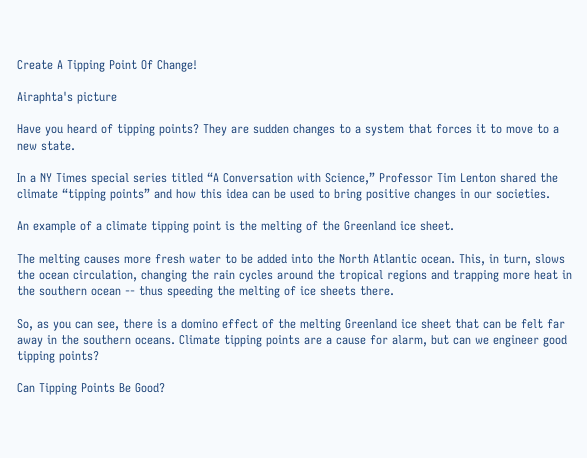Create A Tipping Point Of Change!

Airaphta's picture

Have you heard of tipping points? They are sudden changes to a system that forces it to move to a new state.

In a NY Times special series titled “A Conversation with Science,” Professor Tim Lenton shared the climate “tipping points” and how this idea can be used to bring positive changes in our societies.

An example of a climate tipping point is the melting of the Greenland ice sheet.

The melting causes more fresh water to be added into the North Atlantic ocean. This, in turn, slows the ocean circulation, changing the rain cycles around the tropical regions and trapping more heat in the southern ocean -- thus speeding the melting of ice sheets there.

So, as you can see, there is a domino effect of the melting Greenland ice sheet that can be felt far away in the southern oceans. Climate tipping points are a cause for alarm, but can we engineer good tipping points?

Can Tipping Points Be Good?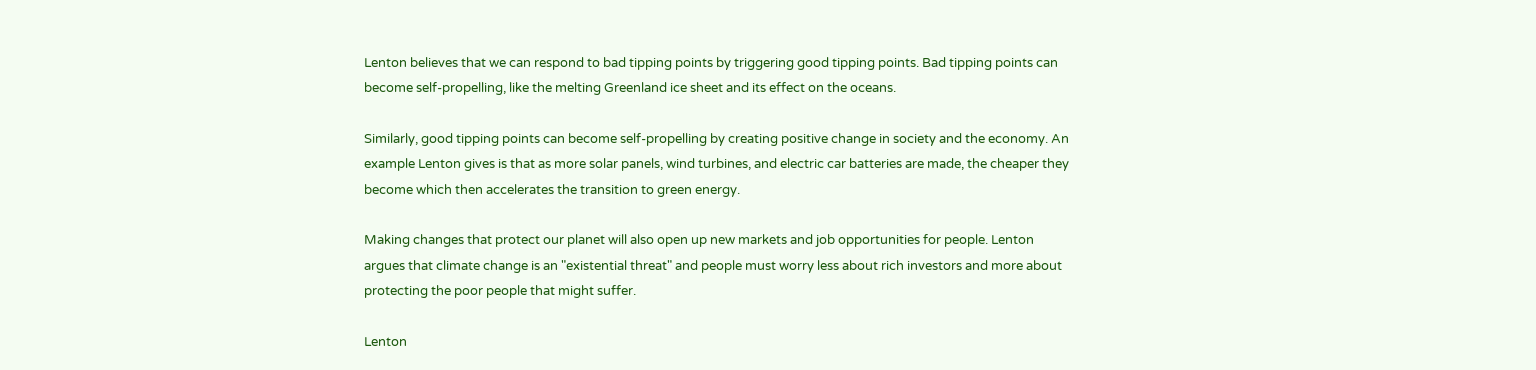Lenton believes that we can respond to bad tipping points by triggering good tipping points. Bad tipping points can become self-propelling, like the melting Greenland ice sheet and its effect on the oceans.

Similarly, good tipping points can become self-propelling by creating positive change in society and the economy. An example Lenton gives is that as more solar panels, wind turbines, and electric car batteries are made, the cheaper they become which then accelerates the transition to green energy.

Making changes that protect our planet will also open up new markets and job opportunities for people. Lenton argues that climate change is an "existential threat" and people must worry less about rich investors and more about protecting the poor people that might suffer.

Lenton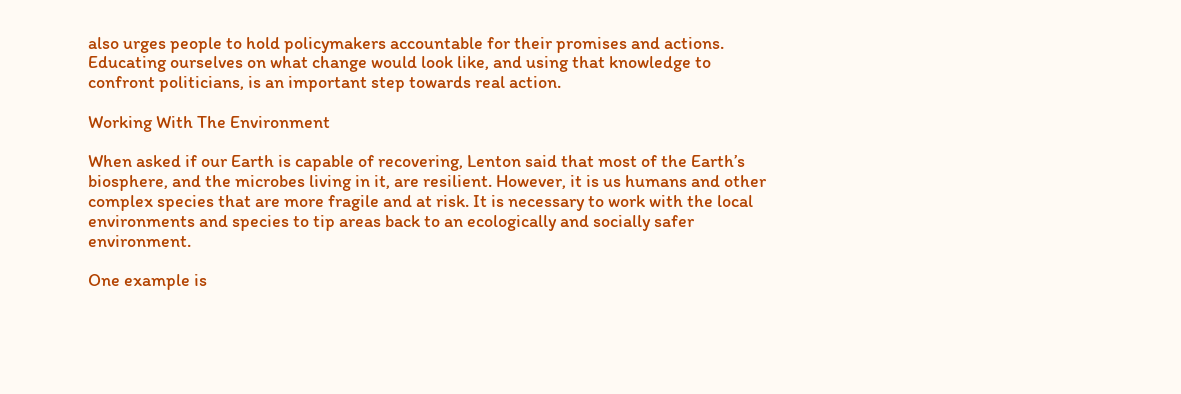also urges people to hold policymakers accountable for their promises and actions. Educating ourselves on what change would look like, and using that knowledge to confront politicians, is an important step towards real action.

Working With The Environment

When asked if our Earth is capable of recovering, Lenton said that most of the Earth’s biosphere, and the microbes living in it, are resilient. However, it is us humans and other complex species that are more fragile and at risk. It is necessary to work with the local environments and species to tip areas back to an ecologically and socially safer environment.

One example is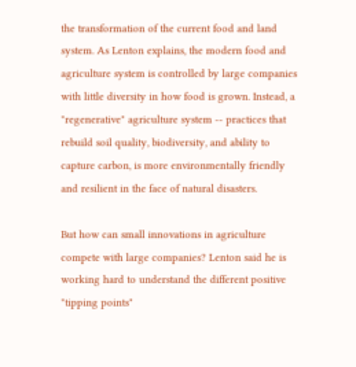the transformation of the current food and land system. As Lenton explains, the modern food and agriculture system is controlled by large companies with little diversity in how food is grown. Instead, a "regenerative" agriculture system -- practices that rebuild soil quality, biodiversity, and ability to capture carbon, is more environmentally friendly and resilient in the face of natural disasters.

But how can small innovations in agriculture compete with large companies? Lenton said he is working hard to understand the different positive "tipping points"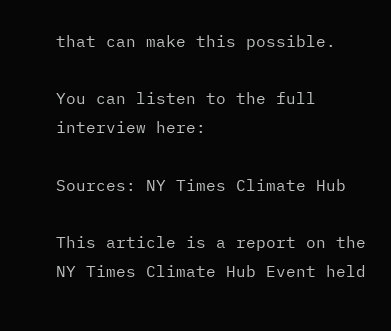that can make this possible.

You can listen to the full interview here:

Sources: NY Times Climate Hub

This article is a report on the NY Times Climate Hub Event held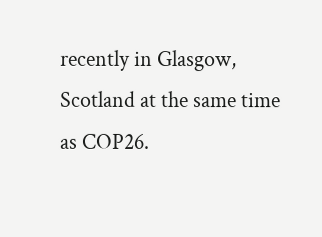recently in Glasgow, Scotland at the same time as COP26.